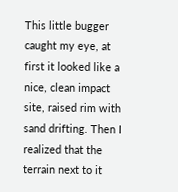This little bugger caught my eye, at first it looked like a nice, clean impact site, raised rim with sand drifting. Then I realized that the terrain next to it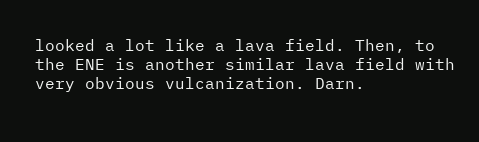looked a lot like a lava field. Then, to the ENE is another similar lava field with very obvious vulcanization. Darn.